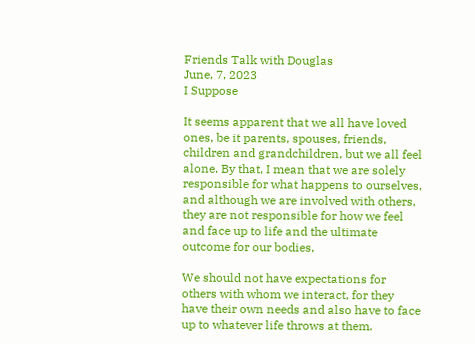Friends Talk with Douglas
June, 7, 2023
I Suppose

It seems apparent that we all have loved ones, be it parents, spouses, friends, children and grandchildren, but we all feel alone. By that, I mean that we are solely responsible for what happens to ourselves, and although we are involved with others, they are not responsible for how we feel and face up to life and the ultimate outcome for our bodies,

We should not have expectations for others with whom we interact, for they have their own needs and also have to face up to whatever life throws at them.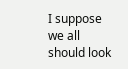I suppose we all should look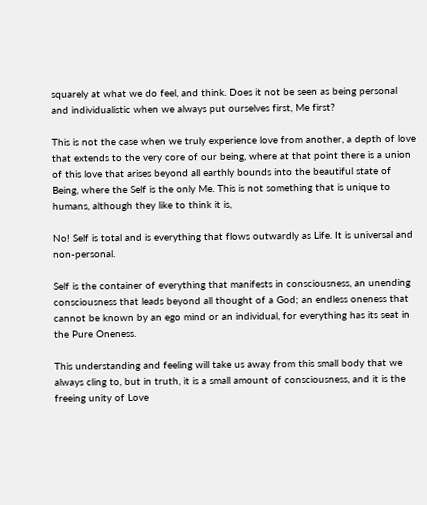squarely at what we do feel, and think. Does it not be seen as being personal and individualistic when we always put ourselves first, Me first?

This is not the case when we truly experience love from another, a depth of love that extends to the very core of our being, where at that point there is a union of this love that arises beyond all earthly bounds into the beautiful state of Being, where the Self is the only Me. This is not something that is unique to humans, although they like to think it is,

No! Self is total and is everything that flows outwardly as Life. It is universal and non-personal.

Self is the container of everything that manifests in consciousness, an unending consciousness that leads beyond all thought of a God; an endless oneness that cannot be known by an ego mind or an individual, for everything has its seat in the Pure Oneness.

This understanding and feeling will take us away from this small body that we always cling to, but in truth, it is a small amount of consciousness, and it is the freeing unity of Love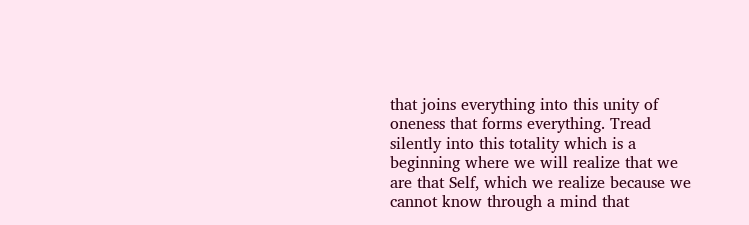that joins everything into this unity of oneness that forms everything. Tread silently into this totality which is a beginning where we will realize that we are that Self, which we realize because we cannot know through a mind that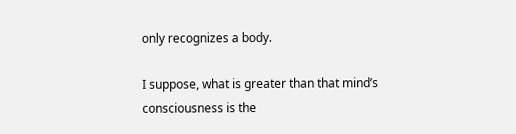only recognizes a body.

I suppose, what is greater than that mind’s consciousness is the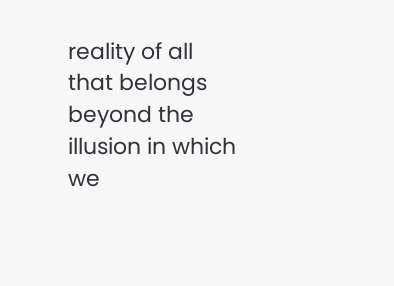reality of all that belongs beyond the illusion in which we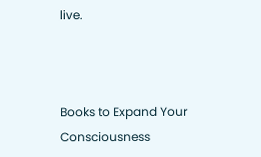live.



Books to Expand Your Consciousness